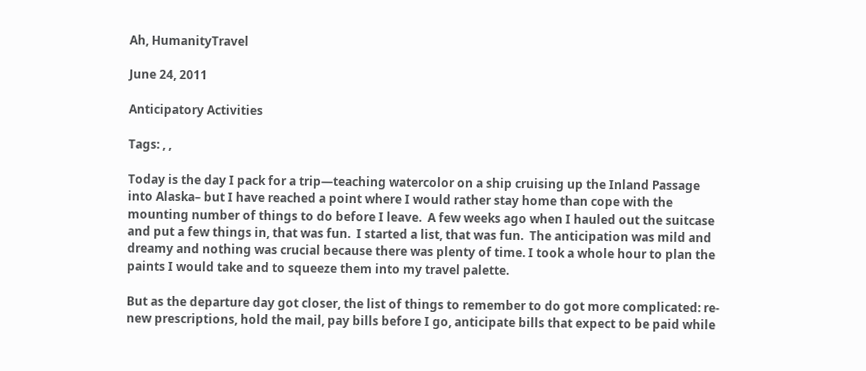Ah, HumanityTravel

June 24, 2011

Anticipatory Activities

Tags: , ,

Today is the day I pack for a trip—teaching watercolor on a ship cruising up the Inland Passage into Alaska– but I have reached a point where I would rather stay home than cope with the mounting number of things to do before I leave.  A few weeks ago when I hauled out the suitcase and put a few things in, that was fun.  I started a list, that was fun.  The anticipation was mild and dreamy and nothing was crucial because there was plenty of time. I took a whole hour to plan the paints I would take and to squeeze them into my travel palette.

But as the departure day got closer, the list of things to remember to do got more complicated: re-new prescriptions, hold the mail, pay bills before I go, anticipate bills that expect to be paid while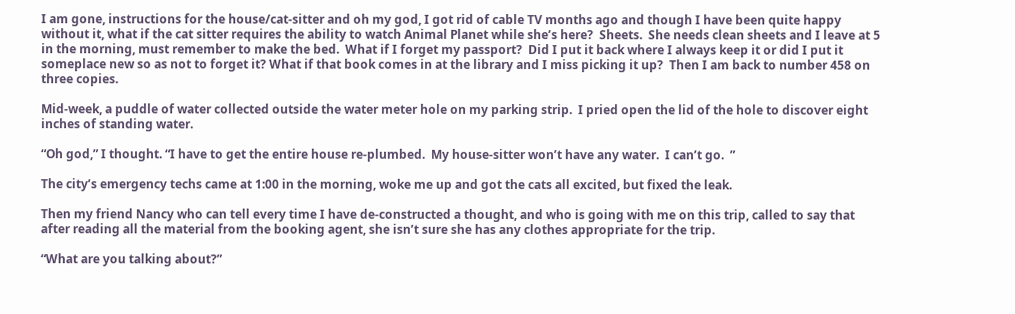I am gone, instructions for the house/cat-sitter and oh my god, I got rid of cable TV months ago and though I have been quite happy without it, what if the cat sitter requires the ability to watch Animal Planet while she’s here?  Sheets.  She needs clean sheets and I leave at 5 in the morning, must remember to make the bed.  What if I forget my passport?  Did I put it back where I always keep it or did I put it someplace new so as not to forget it? What if that book comes in at the library and I miss picking it up?  Then I am back to number 458 on three copies.

Mid-week, a puddle of water collected outside the water meter hole on my parking strip.  I pried open the lid of the hole to discover eight inches of standing water.

“Oh god,” I thought. “I have to get the entire house re-plumbed.  My house-sitter won’t have any water.  I can’t go.  ”

The city’s emergency techs came at 1:00 in the morning, woke me up and got the cats all excited, but fixed the leak.

Then my friend Nancy who can tell every time I have de-constructed a thought, and who is going with me on this trip, called to say that after reading all the material from the booking agent, she isn’t sure she has any clothes appropriate for the trip.

“What are you talking about?”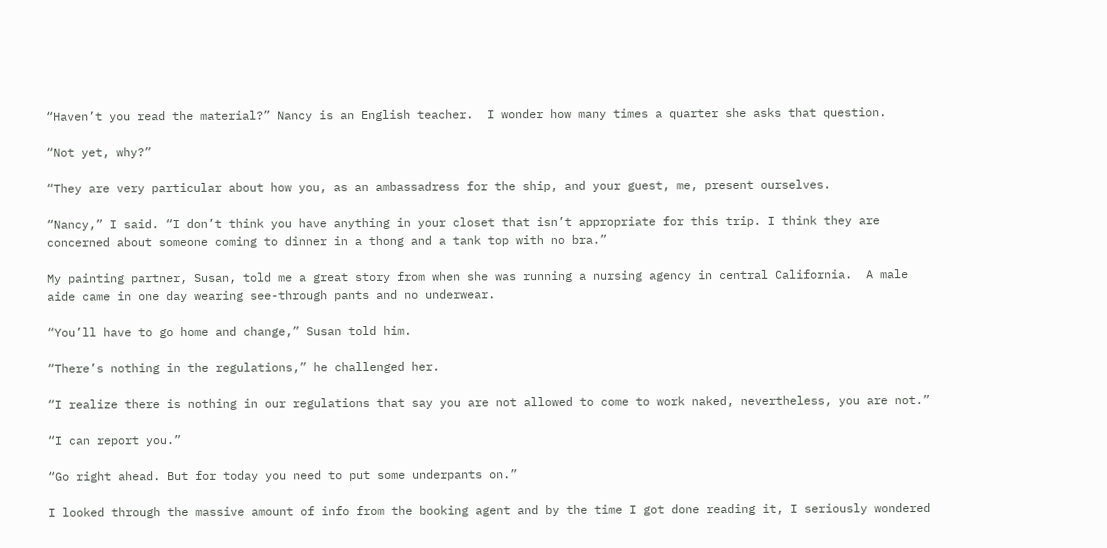“Haven’t you read the material?” Nancy is an English teacher.  I wonder how many times a quarter she asks that question.

“Not yet, why?”

“They are very particular about how you, as an ambassadress for the ship, and your guest, me, present ourselves.

“Nancy,” I said. “I don’t think you have anything in your closet that isn’t appropriate for this trip. I think they are concerned about someone coming to dinner in a thong and a tank top with no bra.”

My painting partner, Susan, told me a great story from when she was running a nursing agency in central California.  A male aide came in one day wearing see-through pants and no underwear.

“You’ll have to go home and change,” Susan told him.

“There’s nothing in the regulations,” he challenged her.

“I realize there is nothing in our regulations that say you are not allowed to come to work naked, nevertheless, you are not.”

“I can report you.”

“Go right ahead. But for today you need to put some underpants on.”

I looked through the massive amount of info from the booking agent and by the time I got done reading it, I seriously wondered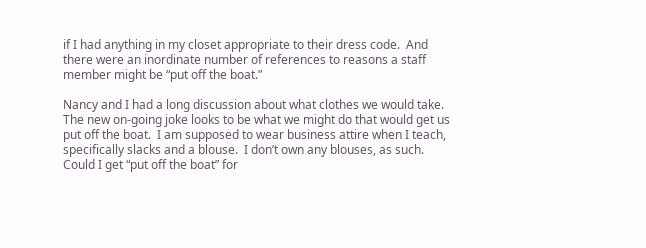if I had anything in my closet appropriate to their dress code.  And there were an inordinate number of references to reasons a staff member might be “put off the boat.”

Nancy and I had a long discussion about what clothes we would take.  The new on-going joke looks to be what we might do that would get us put off the boat.  I am supposed to wear business attire when I teach, specifically slacks and a blouse.  I don’t own any blouses, as such.  Could I get “put off the boat” for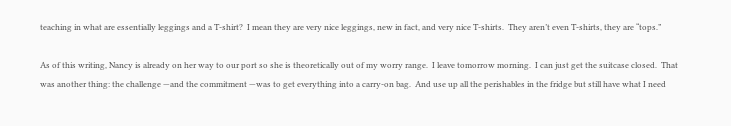teaching in what are essentially leggings and a T-shirt?  I mean they are very nice leggings, new in fact, and very nice T-shirts.  They aren’t even T-shirts, they are “tops.”

As of this writing, Nancy is already on her way to our port so she is theoretically out of my worry range.  I leave tomorrow morning.  I can just get the suitcase closed.  That was another thing: the challenge —and the commitment —was to get everything into a carry-on bag.  And use up all the perishables in the fridge but still have what I need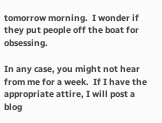tomorrow morning.  I wonder if they put people off the boat for obsessing.

In any case, you might not hear from me for a week.  If I have the appropriate attire, I will post a blog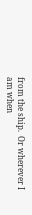from the ship.  Or wherever I am when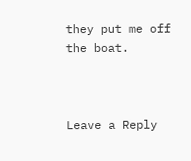they put me off the boat.



Leave a Reply